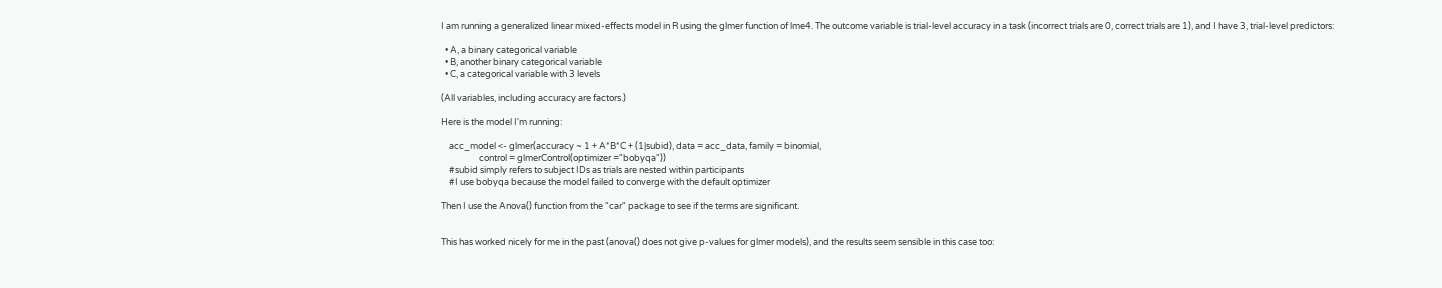I am running a generalized linear mixed-effects model in R using the glmer function of lme4. The outcome variable is trial-level accuracy in a task (incorrect trials are 0, correct trials are 1), and I have 3, trial-level predictors:

  • A, a binary categorical variable
  • B, another binary categorical variable
  • C, a categorical variable with 3 levels

(All variables, including accuracy are factors.)

Here is the model I'm running:

    acc_model <- glmer(accuracy ~ 1 + A*B*C + (1|subid), data = acc_data, family = binomial,
                   control = glmerControl(optimizer ="bobyqa"))
    #subid simply refers to subject IDs as trials are nested within participants
    #I use bobyqa because the model failed to converge with the default optimizer

Then I use the Anova() function from the "car" package to see if the terms are significant.


This has worked nicely for me in the past (anova() does not give p-values for glmer models), and the results seem sensible in this case too: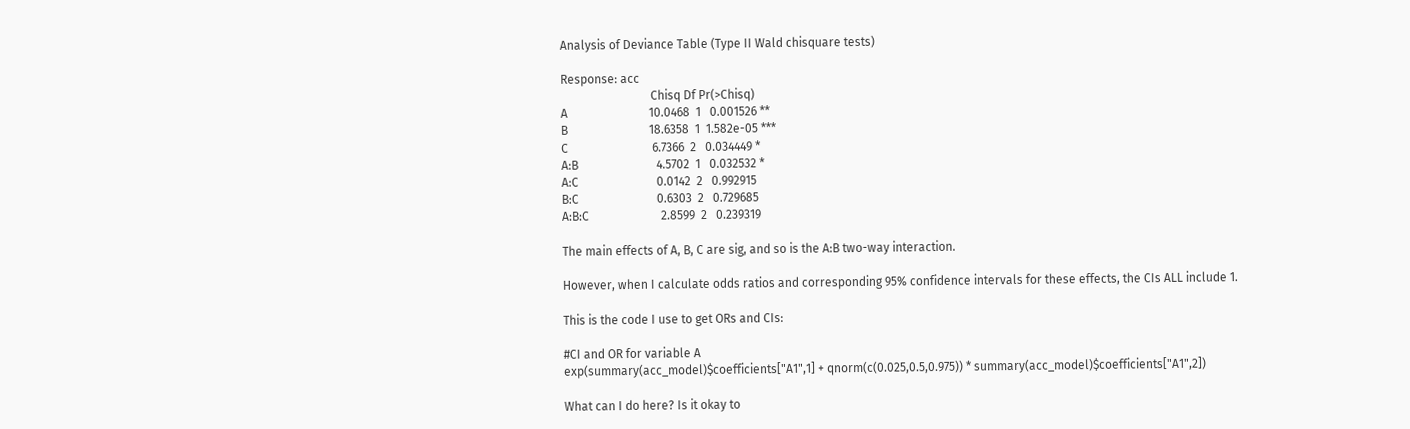Analysis of Deviance Table (Type II Wald chisquare tests)

Response: acc
                              Chisq Df Pr(>Chisq)
A                           10.0468  1   0.001526 **
B                           18.6358  1  1.582e-05 ***
C                            6.7366  2   0.034449 *
A:B                          4.5702  1   0.032532 *
A:C                          0.0142  2   0.992915
B:C                          0.6303  2   0.729685
A:B:C                        2.8599  2   0.239319

The main effects of A, B, C are sig, and so is the A:B two-way interaction.

However, when I calculate odds ratios and corresponding 95% confidence intervals for these effects, the CIs ALL include 1.

This is the code I use to get ORs and CIs:

#CI and OR for variable A
exp(summary(acc_model)$coefficients["A1",1] + qnorm(c(0.025,0.5,0.975)) * summary(acc_model)$coefficients["A1",2])

What can I do here? Is it okay to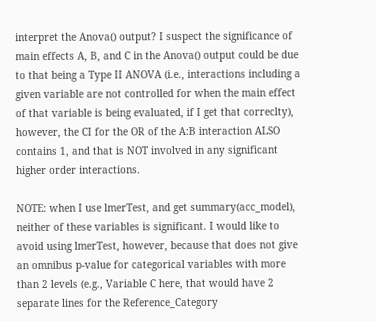interpret the Anova() output? I suspect the significance of main effects A, B, and C in the Anova() output could be due to that being a Type II ANOVA (i.e., interactions including a given variable are not controlled for when the main effect of that variable is being evaluated, if I get that correclty), however, the CI for the OR of the A:B interaction ALSO contains 1, and that is NOT involved in any significant higher order interactions.

NOTE: when I use lmerTest, and get summary(acc_model), neither of these variables is significant. I would like to avoid using lmerTest, however, because that does not give an omnibus p-value for categorical variables with more than 2 levels (e.g., Variable C here, that would have 2 separate lines for the Reference_Category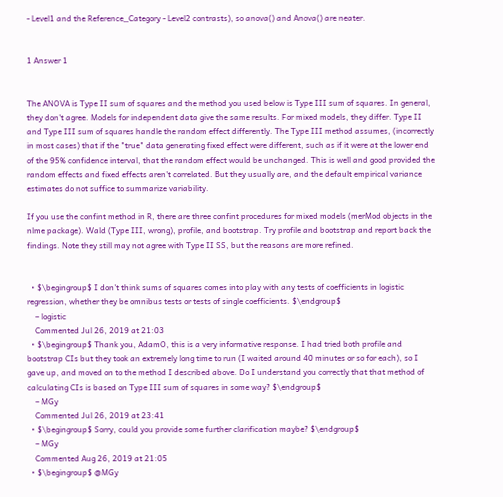- Level1 and the Reference_Category - Level2 contrasts), so anova() and Anova() are neater.


1 Answer 1


The ANOVA is Type II sum of squares and the method you used below is Type III sum of squares. In general, they don't agree. Models for independent data give the same results. For mixed models, they differ. Type II and Type III sum of squares handle the random effect differently. The Type III method assumes, (incorrectly in most cases) that if the "true" data generating fixed effect were different, such as if it were at the lower end of the 95% confidence interval, that the random effect would be unchanged. This is well and good provided the random effects and fixed effects aren't correlated. But they usually are, and the default empirical variance estimates do not suffice to summarize variability.

If you use the confint method in R, there are three confint procedures for mixed models (merMod objects in the nlme package). Wald (Type III, wrong), profile, and bootstrap. Try profile and bootstrap and report back the findings. Note they still may not agree with Type II SS, but the reasons are more refined.


  • $\begingroup$ I don't think sums of squares comes into play with any tests of coefficients in logistic regression, whether they be omnibus tests or tests of single coefficients. $\endgroup$
    – logistic
    Commented Jul 26, 2019 at 21:03
  • $\begingroup$ Thank you, AdamO, this is a very informative response. I had tried both profile and bootstrap CIs but they took an extremely long time to run (I waited around 40 minutes or so for each), so I gave up, and moved on to the method I described above. Do I understand you correctly that that method of calculating CIs is based on Type III sum of squares in some way? $\endgroup$
    – MGy
    Commented Jul 26, 2019 at 23:41
  • $\begingroup$ Sorry, could you provide some further clarification maybe? $\endgroup$
    – MGy
    Commented Aug 26, 2019 at 21:05
  • $\begingroup$ @MGy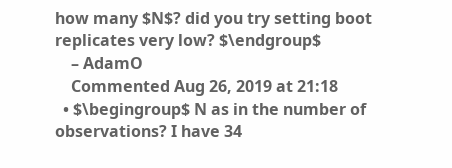how many $N$? did you try setting boot replicates very low? $\endgroup$
    – AdamO
    Commented Aug 26, 2019 at 21:18
  • $\begingroup$ N as in the number of observations? I have 34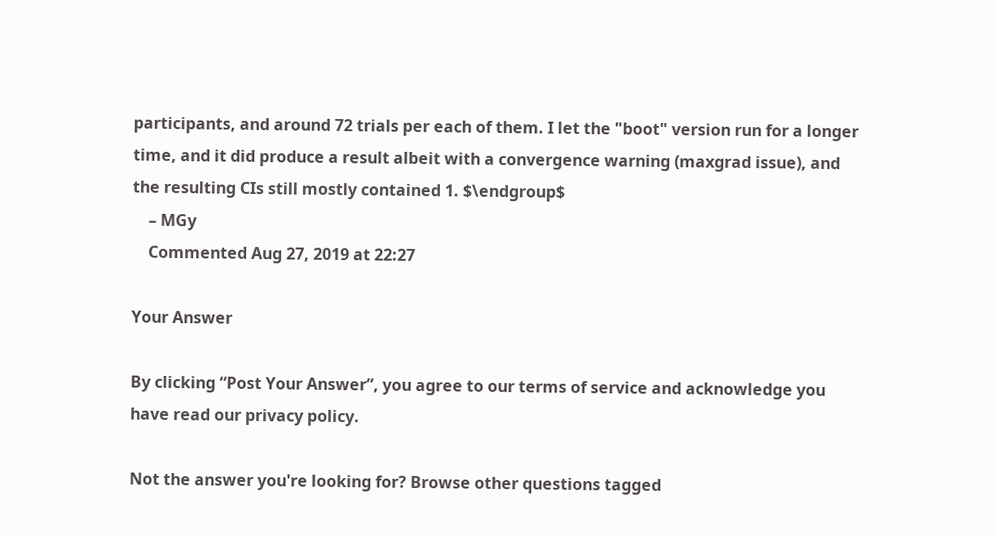participants, and around 72 trials per each of them. I let the "boot" version run for a longer time, and it did produce a result albeit with a convergence warning (maxgrad issue), and the resulting CIs still mostly contained 1. $\endgroup$
    – MGy
    Commented Aug 27, 2019 at 22:27

Your Answer

By clicking “Post Your Answer”, you agree to our terms of service and acknowledge you have read our privacy policy.

Not the answer you're looking for? Browse other questions tagged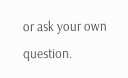or ask your own question.